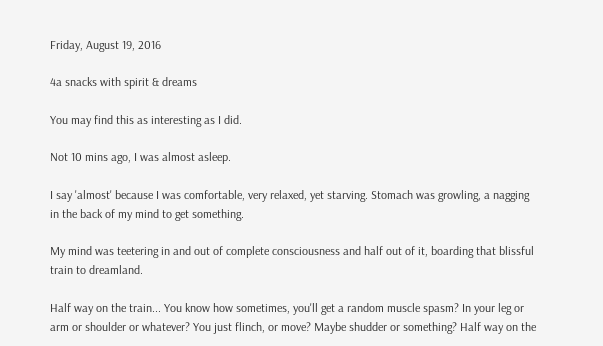Friday, August 19, 2016

4a snacks with spirit & dreams

You may find this as interesting as I did.

Not 10 mins ago, I was almost asleep.

I say 'almost' because I was comfortable, very relaxed, yet starving. Stomach was growling, a nagging in the back of my mind to get something.

My mind was teetering in and out of complete consciousness and half out of it, boarding that blissful train to dreamland.

Half way on the train... You know how sometimes, you'll get a random muscle spasm? In your leg or arm or shoulder or whatever? You just flinch, or move? Maybe shudder or something? Half way on the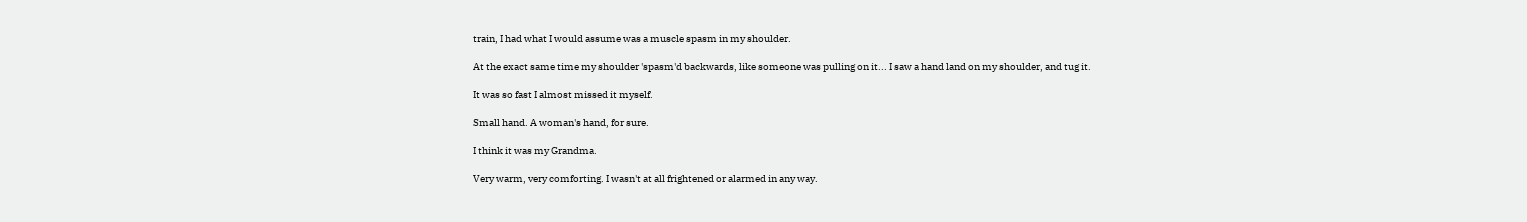train, I had what I would assume was a muscle spasm in my shoulder.

At the exact same time my shoulder 'spasm'd backwards, like someone was pulling on it... I saw a hand land on my shoulder, and tug it.

It was so fast I almost missed it myself.

Small hand. A woman's hand, for sure.

I think it was my Grandma.

Very warm, very comforting. I wasn't at all frightened or alarmed in any way.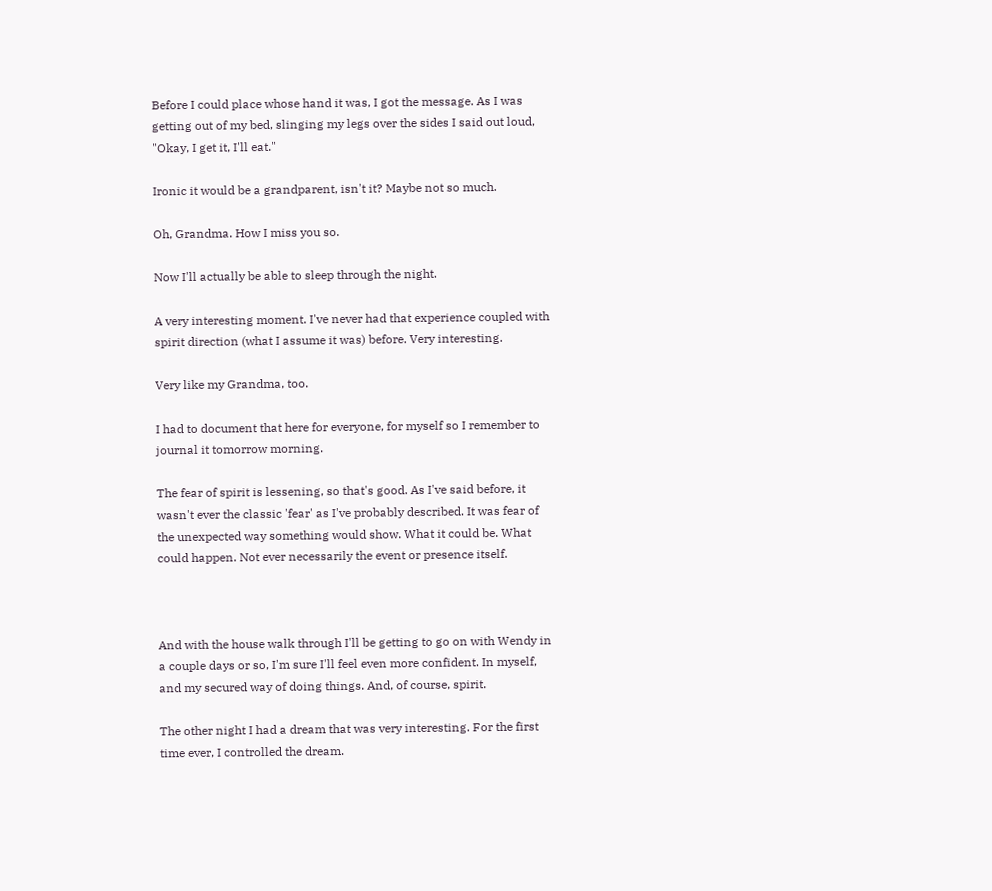Before I could place whose hand it was, I got the message. As I was getting out of my bed, slinging my legs over the sides I said out loud, "Okay, I get it, I'll eat."

Ironic it would be a grandparent, isn't it? Maybe not so much.

Oh, Grandma. How I miss you so.

Now I'll actually be able to sleep through the night.

A very interesting moment. I've never had that experience coupled with spirit direction (what I assume it was) before. Very interesting.

Very like my Grandma, too.

I had to document that here for everyone, for myself so I remember to journal it tomorrow morning.

The fear of spirit is lessening, so that's good. As I've said before, it wasn't ever the classic 'fear' as I've probably described. It was fear of the unexpected way something would show. What it could be. What could happen. Not ever necessarily the event or presence itself.



And with the house walk through I'll be getting to go on with Wendy in a couple days or so, I'm sure I'll feel even more confident. In myself, and my secured way of doing things. And, of course, spirit.

The other night I had a dream that was very interesting. For the first time ever, I controlled the dream.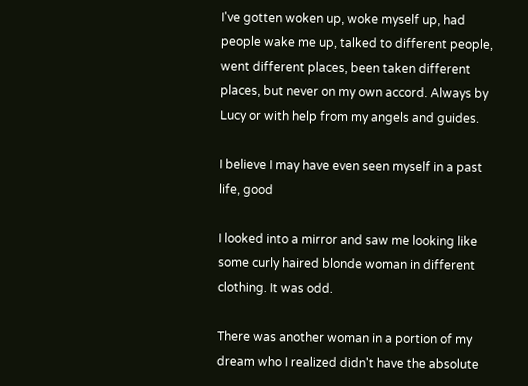I've gotten woken up, woke myself up, had people wake me up, talked to different people, went different places, been taken different places, but never on my own accord. Always by Lucy or with help from my angels and guides.

I believe I may have even seen myself in a past life, good

I looked into a mirror and saw me looking like some curly haired blonde woman in different clothing. It was odd.

There was another woman in a portion of my dream who I realized didn't have the absolute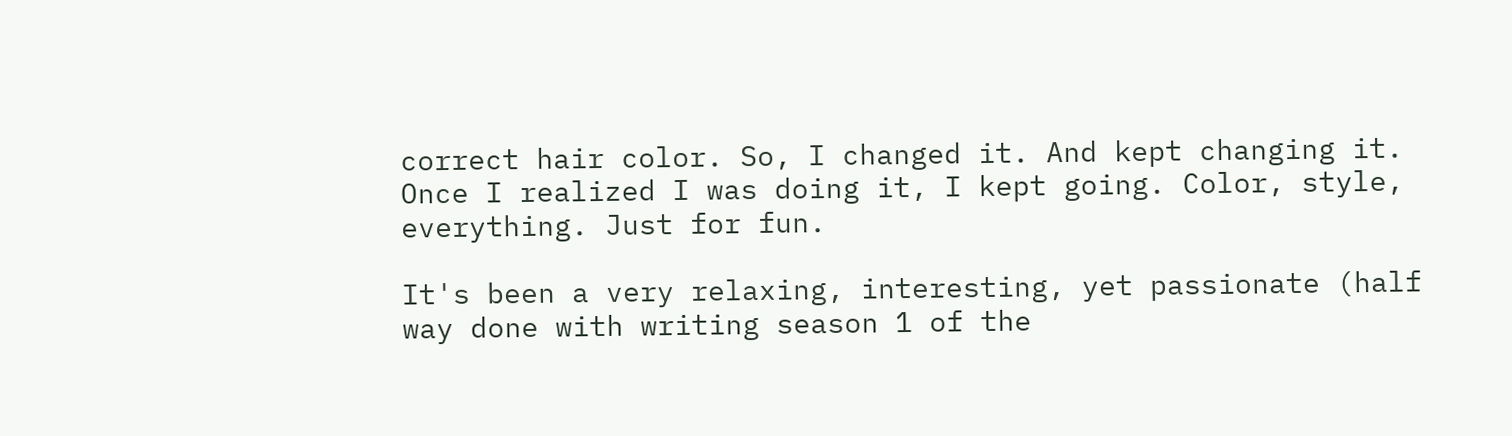correct hair color. So, I changed it. And kept changing it. Once I realized I was doing it, I kept going. Color, style, everything. Just for fun.

It's been a very relaxing, interesting, yet passionate (half way done with writing season 1 of the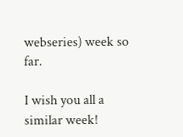webseries) week so far.

I wish you all a similar week!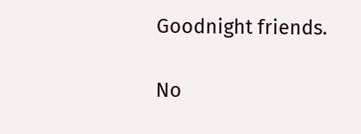Goodnight friends.

No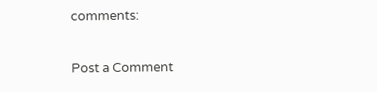comments:

Post a Comment